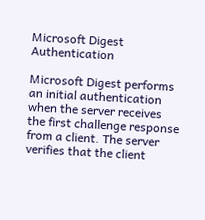Microsoft Digest Authentication

Microsoft Digest performs an initial authentication when the server receives the first challenge response from a client. The server verifies that the client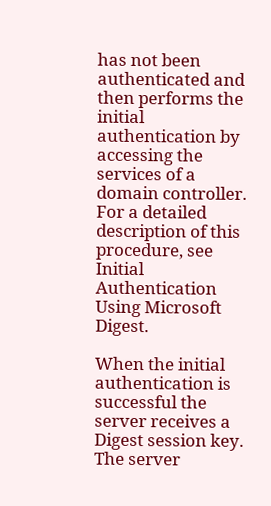has not been authenticated and then performs the initial authentication by accessing the services of a domain controller. For a detailed description of this procedure, see Initial Authentication Using Microsoft Digest.

When the initial authentication is successful the server receives a Digest session key. The server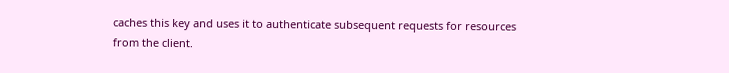caches this key and uses it to authenticate subsequent requests for resources from the client.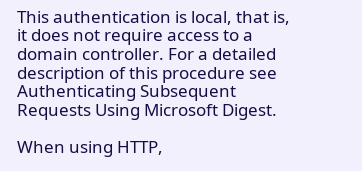This authentication is local, that is, it does not require access to a domain controller. For a detailed description of this procedure see Authenticating Subsequent Requests Using Microsoft Digest.

When using HTTP,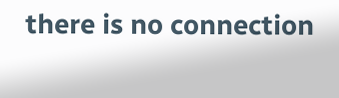there is no connection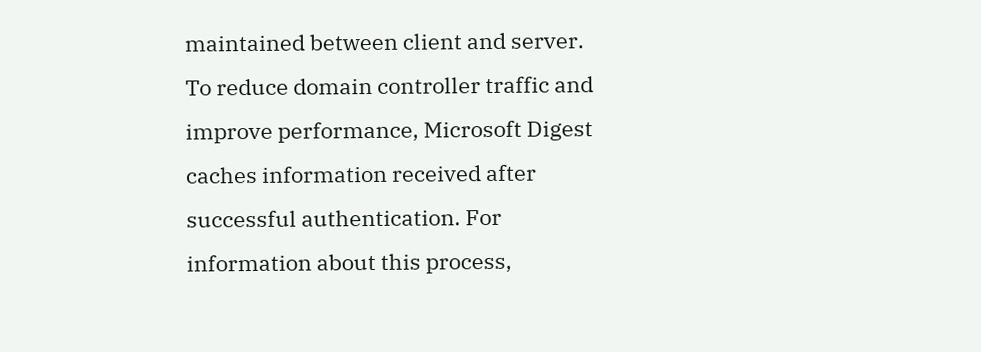maintained between client and server. To reduce domain controller traffic and improve performance, Microsoft Digest caches information received after successful authentication. For information about this process,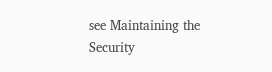see Maintaining the Security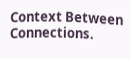Context Between Connections.